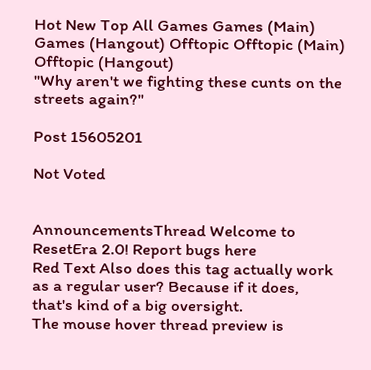Hot New Top All Games Games (Main) Games (Hangout) Offtopic Offtopic (Main) Offtopic (Hangout)
"Why aren't we fighting these cunts on the streets again?"

Post 15605201

Not Voted


AnnouncementsThread Welcome to ResetEra 2.0! Report bugs here
Red Text Also does this tag actually work as a regular user? Because if it does, that's kind of a big oversight.
The mouse hover thread preview is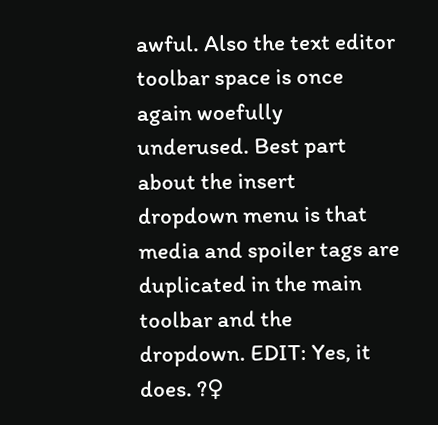awful. Also the text editor toolbar space is once again woefully underused. Best part about the insert dropdown menu is that media and spoiler tags are duplicated in the main toolbar and the dropdown. EDIT: Yes, it does. ?♀